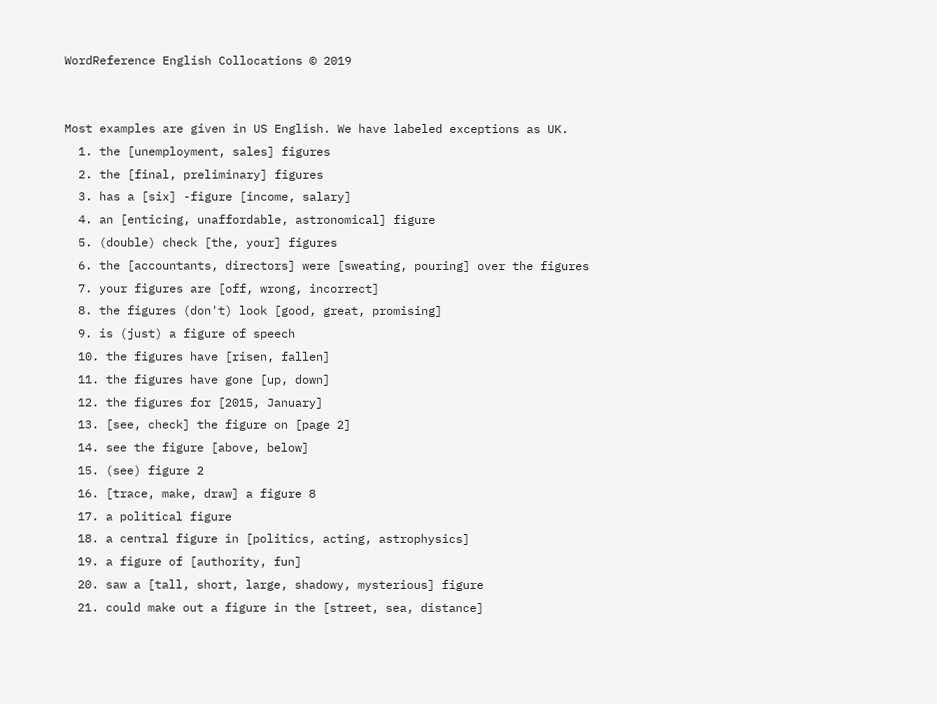WordReference English Collocations © 2019


Most examples are given in US English. We have labeled exceptions as UK.
  1. the [unemployment, sales] figures
  2. the [final, preliminary] figures
  3. has a [six] -figure [income, salary]
  4. an [enticing, unaffordable, astronomical] figure
  5. (double) check [the, your] figures
  6. the [accountants, directors] were [sweating, pouring] over the figures
  7. your figures are [off, wrong, incorrect]
  8. the figures (don't) look [good, great, promising]
  9. is (just) a figure of speech
  10. the figures have [risen, fallen]
  11. the figures have gone [up, down]
  12. the figures for [2015, January]
  13. [see, check] the figure on [page 2]
  14. see the figure [above, below]
  15. (see) figure 2
  16. [trace, make, draw] a figure 8
  17. a political figure
  18. a central figure in [politics, acting, astrophysics]
  19. a figure of [authority, fun]
  20. saw a [tall, short, large, shadowy, mysterious] figure
  21. could make out a figure in the [street, sea, distance]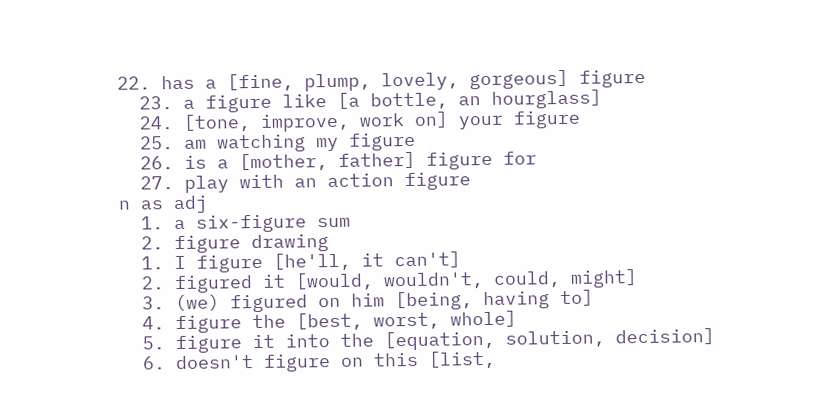22. has a [fine, plump, lovely, gorgeous] figure
  23. a figure like [a bottle, an hourglass]
  24. [tone, improve, work on] your figure
  25. am watching my figure
  26. is a [mother, father] figure for
  27. play with an action figure
n as adj
  1. a six-figure sum
  2. figure drawing
  1. I figure [he'll, it can't]
  2. figured it [would, wouldn't, could, might]
  3. (we) figured on him [being, having to]
  4. figure the [best, worst, whole]
  5. figure it into the [equation, solution, decision]
  6. doesn't figure on this [list,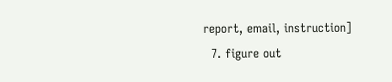report, email, instruction]
  7. figure out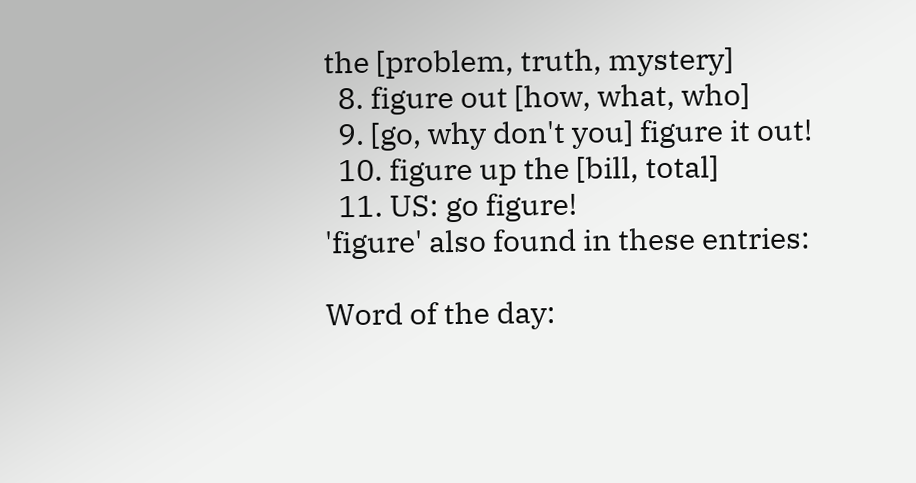the [problem, truth, mystery]
  8. figure out [how, what, who]
  9. [go, why don't you] figure it out!
  10. figure up the [bill, total]
  11. US: go figure!
'figure' also found in these entries:

Word of the day: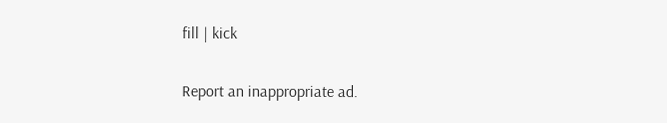fill | kick


Report an inappropriate ad.